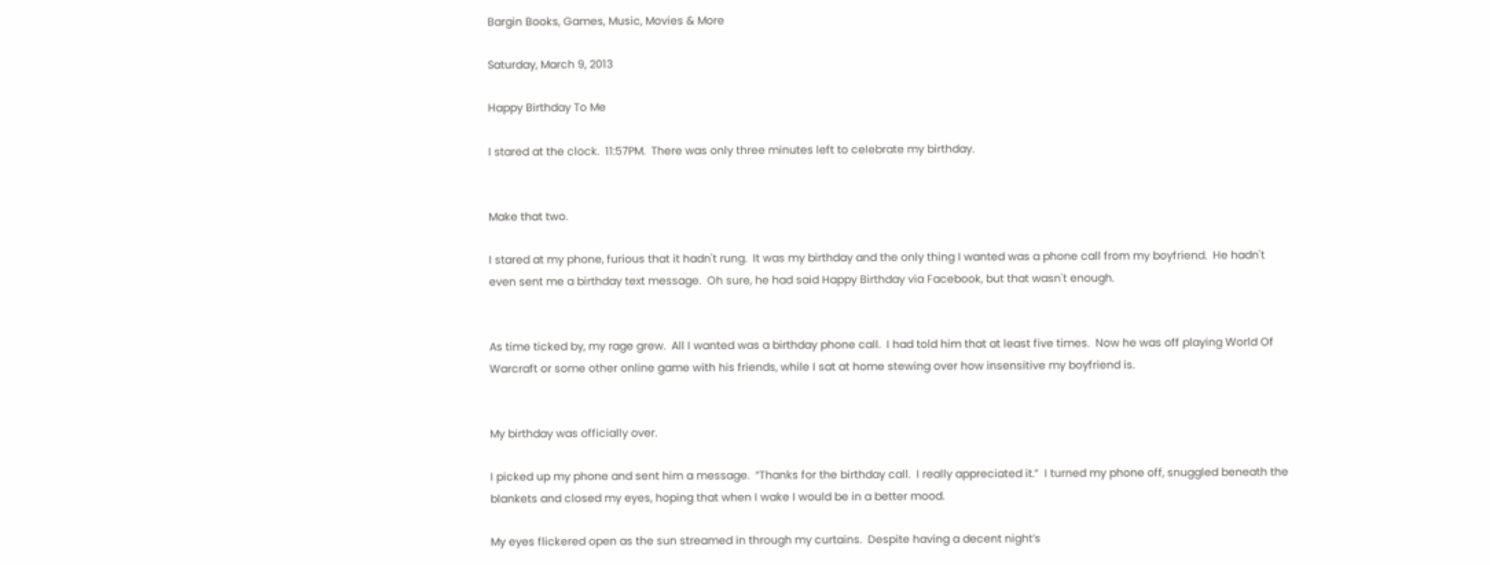Bargin Books, Games, Music, Movies & More

Saturday, March 9, 2013

Happy Birthday To Me

I stared at the clock.  11:57PM.  There was only three minutes left to celebrate my birthday.


Make that two.

I stared at my phone, furious that it hadn't rung.  It was my birthday and the only thing I wanted was a phone call from my boyfriend.  He hadn't even sent me a birthday text message.  Oh sure, he had said Happy Birthday via Facebook, but that wasn't enough.


As time ticked by, my rage grew.  All I wanted was a birthday phone call.  I had told him that at least five times.  Now he was off playing World Of Warcraft or some other online game with his friends, while I sat at home stewing over how insensitive my boyfriend is.


My birthday was officially over.

I picked up my phone and sent him a message.  “Thanks for the birthday call.  I really appreciated it.”  I turned my phone off, snuggled beneath the blankets and closed my eyes, hoping that when I wake I would be in a better mood.

My eyes flickered open as the sun streamed in through my curtains.  Despite having a decent night’s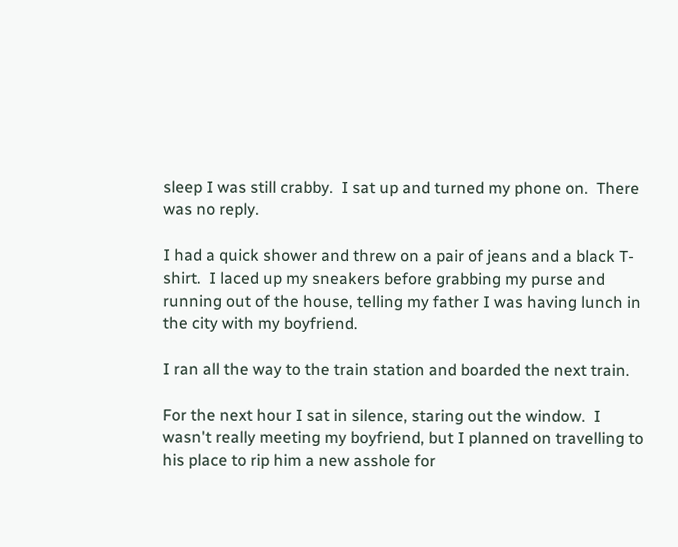sleep I was still crabby.  I sat up and turned my phone on.  There was no reply.

I had a quick shower and threw on a pair of jeans and a black T-shirt.  I laced up my sneakers before grabbing my purse and running out of the house, telling my father I was having lunch in the city with my boyfriend.

I ran all the way to the train station and boarded the next train.

For the next hour I sat in silence, staring out the window.  I wasn't really meeting my boyfriend, but I planned on travelling to his place to rip him a new asshole for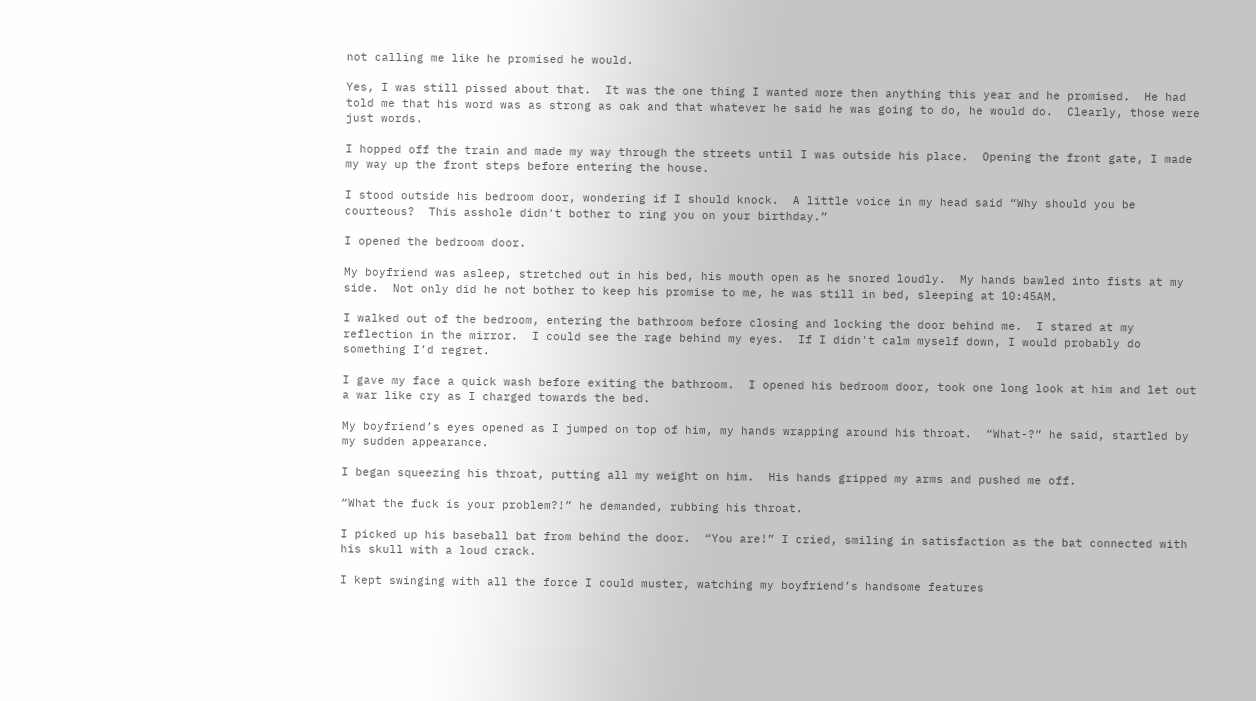not calling me like he promised he would.

Yes, I was still pissed about that.  It was the one thing I wanted more then anything this year and he promised.  He had told me that his word was as strong as oak and that whatever he said he was going to do, he would do.  Clearly, those were just words.

I hopped off the train and made my way through the streets until I was outside his place.  Opening the front gate, I made my way up the front steps before entering the house.

I stood outside his bedroom door, wondering if I should knock.  A little voice in my head said “Why should you be courteous?  This asshole didn't bother to ring you on your birthday.”

I opened the bedroom door.

My boyfriend was asleep, stretched out in his bed, his mouth open as he snored loudly.  My hands bawled into fists at my side.  Not only did he not bother to keep his promise to me, he was still in bed, sleeping at 10:45AM.

I walked out of the bedroom, entering the bathroom before closing and locking the door behind me.  I stared at my reflection in the mirror.  I could see the rage behind my eyes.  If I didn't calm myself down, I would probably do something I’d regret.

I gave my face a quick wash before exiting the bathroom.  I opened his bedroom door, took one long look at him and let out a war like cry as I charged towards the bed.

My boyfriend’s eyes opened as I jumped on top of him, my hands wrapping around his throat.  “What-?” he said, startled by my sudden appearance.

I began squeezing his throat, putting all my weight on him.  His hands gripped my arms and pushed me off.

“What the fuck is your problem?!” he demanded, rubbing his throat.

I picked up his baseball bat from behind the door.  “You are!” I cried, smiling in satisfaction as the bat connected with his skull with a loud crack.

I kept swinging with all the force I could muster, watching my boyfriend’s handsome features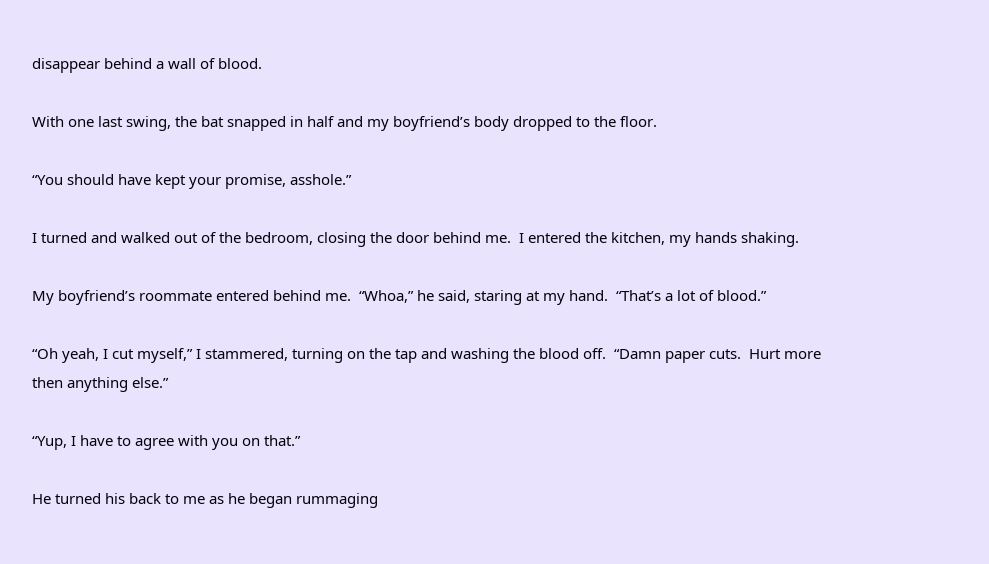disappear behind a wall of blood.

With one last swing, the bat snapped in half and my boyfriend’s body dropped to the floor.

“You should have kept your promise, asshole.”

I turned and walked out of the bedroom, closing the door behind me.  I entered the kitchen, my hands shaking.

My boyfriend’s roommate entered behind me.  “Whoa,” he said, staring at my hand.  “That’s a lot of blood.”

“Oh yeah, I cut myself,” I stammered, turning on the tap and washing the blood off.  “Damn paper cuts.  Hurt more then anything else.”

“Yup, I have to agree with you on that.”

He turned his back to me as he began rummaging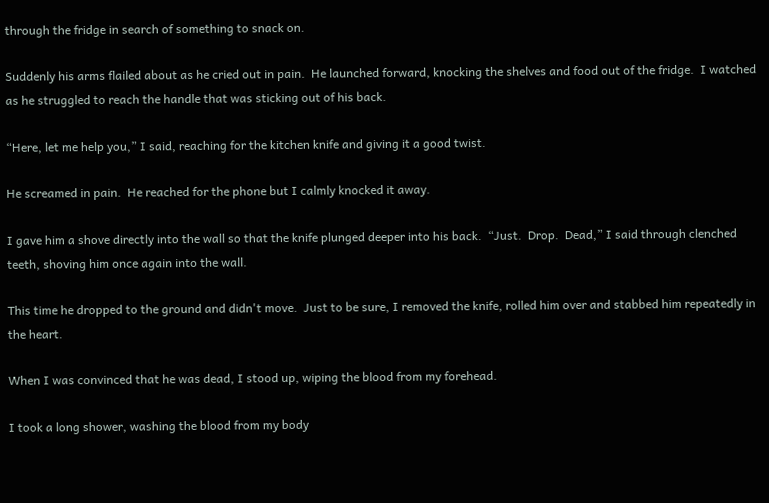through the fridge in search of something to snack on.

Suddenly his arms flailed about as he cried out in pain.  He launched forward, knocking the shelves and food out of the fridge.  I watched as he struggled to reach the handle that was sticking out of his back.

“Here, let me help you,” I said, reaching for the kitchen knife and giving it a good twist.

He screamed in pain.  He reached for the phone but I calmly knocked it away.

I gave him a shove directly into the wall so that the knife plunged deeper into his back.  “Just.  Drop.  Dead,” I said through clenched teeth, shoving him once again into the wall.

This time he dropped to the ground and didn't move.  Just to be sure, I removed the knife, rolled him over and stabbed him repeatedly in the heart.

When I was convinced that he was dead, I stood up, wiping the blood from my forehead.

I took a long shower, washing the blood from my body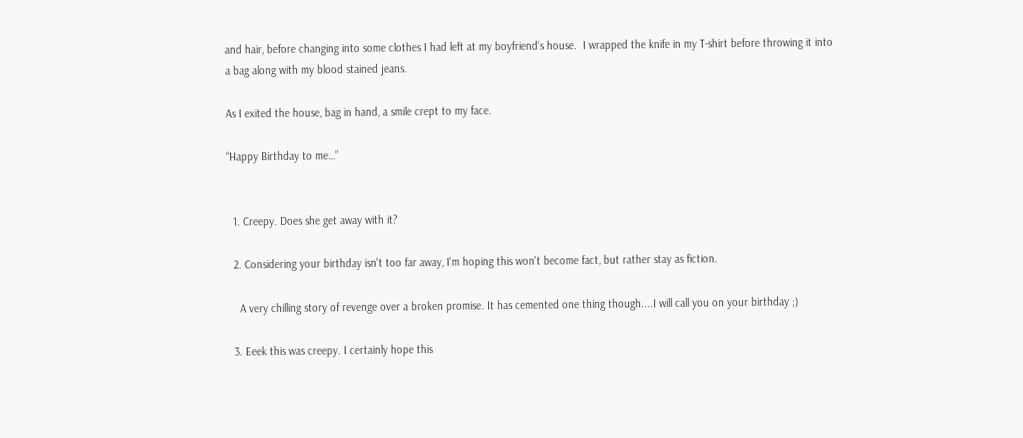and hair, before changing into some clothes I had left at my boyfriend‘s house.  I wrapped the knife in my T-shirt before throwing it into a bag along with my blood stained jeans.

As I exited the house, bag in hand, a smile crept to my face.

“Happy Birthday to me…”


  1. Creepy. Does she get away with it?

  2. Considering your birthday isn't too far away, I'm hoping this won't become fact, but rather stay as fiction.

    A very chilling story of revenge over a broken promise. It has cemented one thing though....I will call you on your birthday ;)

  3. Eeek this was creepy. I certainly hope this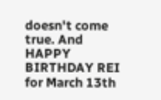doesn't come true. And HAPPY BIRTHDAY REI for March 13th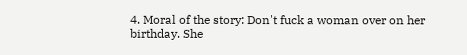4. Moral of the story: Don't fuck a woman over on her birthday. She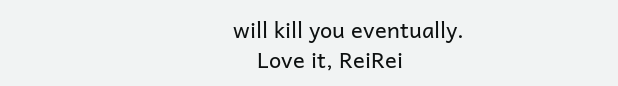will kill you eventually.
    Love it, ReiRei